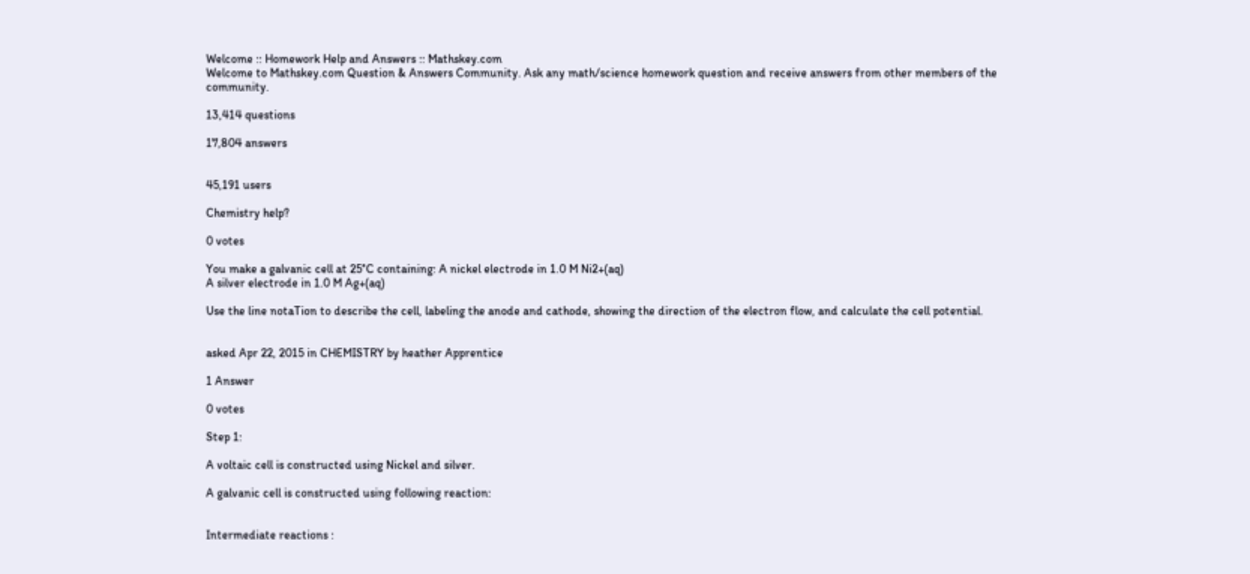Welcome :: Homework Help and Answers :: Mathskey.com
Welcome to Mathskey.com Question & Answers Community. Ask any math/science homework question and receive answers from other members of the community.

13,414 questions

17,804 answers


45,191 users

Chemistry help?

0 votes

You make a galvanic cell at 25°C containing: A nickel electrode in 1.0 M Ni2+(aq)
A silver electrode in 1.0 M Ag+(aq)

Use the line notaTion to describe the cell, labeling the anode and cathode, showing the direction of the electron flow, and calculate the cell potential.


asked Apr 22, 2015 in CHEMISTRY by heather Apprentice

1 Answer

0 votes

Step 1:

A voltaic cell is constructed using Nickel and silver.

A galvanic cell is constructed using following reaction:


Intermediate reactions :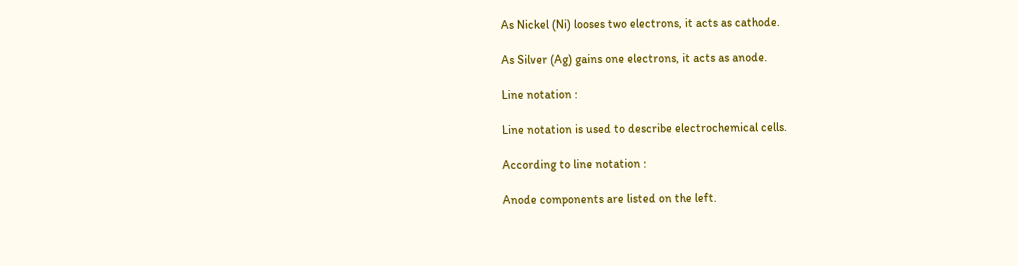As Nickel (Ni) looses two electrons, it acts as cathode.

As Silver (Ag) gains one electrons, it acts as anode.

Line notation :

Line notation is used to describe electrochemical cells.

According to line notation :

Anode components are listed on the left.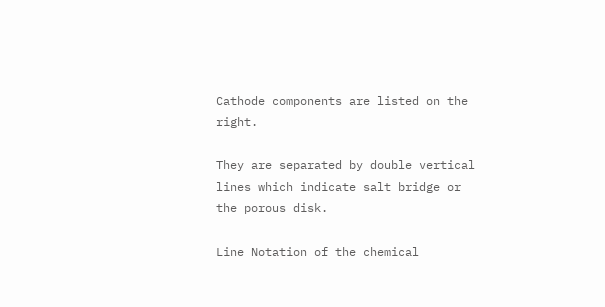Cathode components are listed on the right.

They are separated by double vertical lines which indicate salt bridge or the porous disk.

Line Notation of the chemical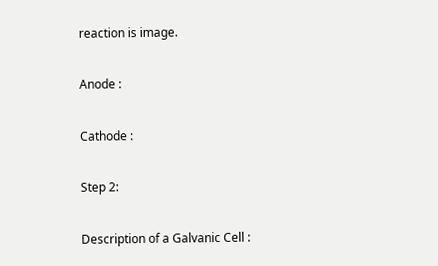reaction is image.

Anode :

Cathode :

Step 2:

Description of a Galvanic Cell :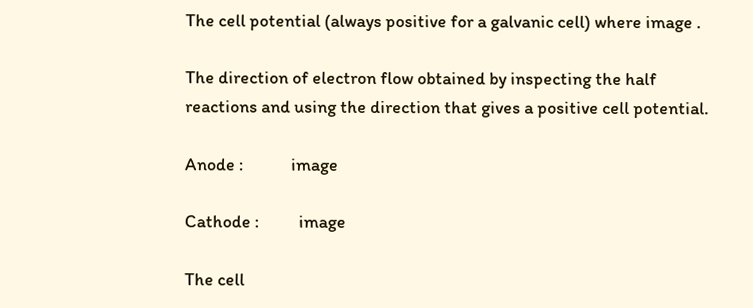The cell potential (always positive for a galvanic cell) where image .

The direction of electron flow obtained by inspecting the half reactions and using the direction that gives a positive cell potential.

Anode :            image

Cathode :          image

The cell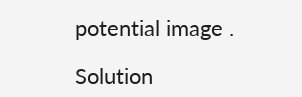potential image .

Solution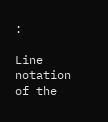:

Line notation of the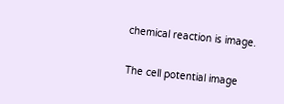chemical reaction is image.

The cell potential image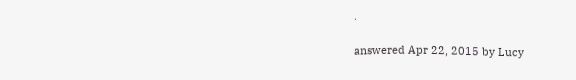.

answered Apr 22, 2015 by Lucy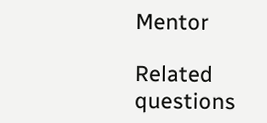Mentor

Related questions